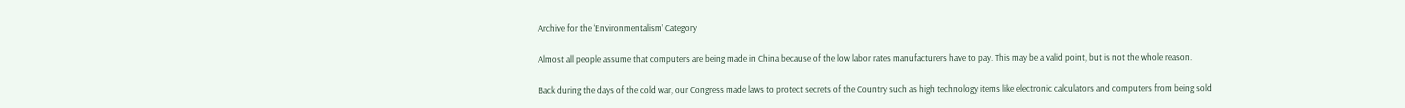Archive for the ‘Environmentalism’ Category

Almost all people assume that computers are being made in China because of the low labor rates manufacturers have to pay. This may be a valid point, but is not the whole reason.

Back during the days of the cold war, our Congress made laws to protect secrets of the Country such as high technology items like electronic calculators and computers from being sold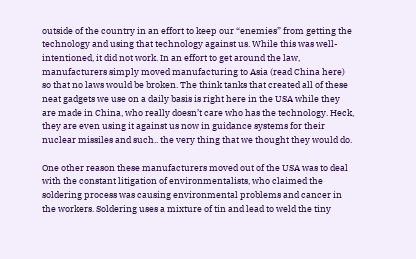outside of the country in an effort to keep our “enemies” from getting the technology and using that technology against us. While this was well-intentioned, it did not work. In an effort to get around the law, manufacturers simply moved manufacturing to Asia (read China here) so that no laws would be broken. The think tanks that created all of these neat gadgets we use on a daily basis is right here in the USA while they are made in China, who really doesn’t care who has the technology. Heck, they are even using it against us now in guidance systems for their nuclear missiles and such.. the very thing that we thought they would do.

One other reason these manufacturers moved out of the USA was to deal with the constant litigation of environmentalists, who claimed the soldering process was causing environmental problems and cancer in the workers. Soldering uses a mixture of tin and lead to weld the tiny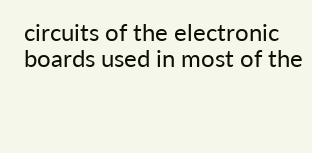circuits of the electronic boards used in most of the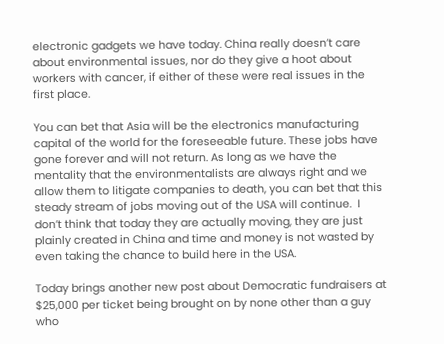electronic gadgets we have today. China really doesn’t care about environmental issues, nor do they give a hoot about workers with cancer, if either of these were real issues in the first place.

You can bet that Asia will be the electronics manufacturing capital of the world for the foreseeable future. These jobs have gone forever and will not return. As long as we have the mentality that the environmentalists are always right and we allow them to litigate companies to death, you can bet that this steady stream of jobs moving out of the USA will continue.  I don’t think that today they are actually moving, they are just plainly created in China and time and money is not wasted by even taking the chance to build here in the USA.

Today brings another new post about Democratic fundraisers at $25,000 per ticket being brought on by none other than a guy who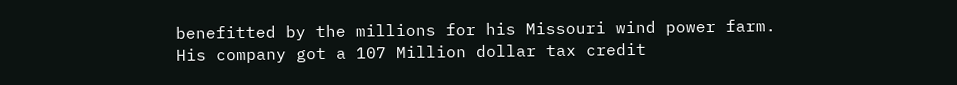benefitted by the millions for his Missouri wind power farm. His company got a 107 Million dollar tax credit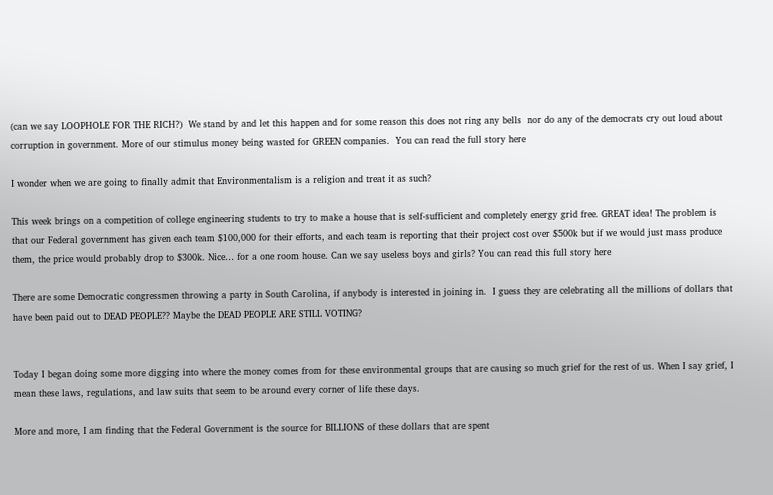(can we say LOOPHOLE FOR THE RICH?)  We stand by and let this happen and for some reason this does not ring any bells  nor do any of the democrats cry out loud about corruption in government. More of our stimulus money being wasted for GREEN companies.  You can read the full story here

I wonder when we are going to finally admit that Environmentalism is a religion and treat it as such?

This week brings on a competition of college engineering students to try to make a house that is self-sufficient and completely energy grid free. GREAT idea! The problem is that our Federal government has given each team $100,000 for their efforts, and each team is reporting that their project cost over $500k but if we would just mass produce them, the price would probably drop to $300k. Nice… for a one room house. Can we say useless boys and girls? You can read this full story here

There are some Democratic congressmen throwing a party in South Carolina, if anybody is interested in joining in.  I guess they are celebrating all the millions of dollars that have been paid out to DEAD PEOPLE?? Maybe the DEAD PEOPLE ARE STILL VOTING?


Today I began doing some more digging into where the money comes from for these environmental groups that are causing so much grief for the rest of us. When I say grief, I mean these laws, regulations, and law suits that seem to be around every corner of life these days.

More and more, I am finding that the Federal Government is the source for BILLIONS of these dollars that are spent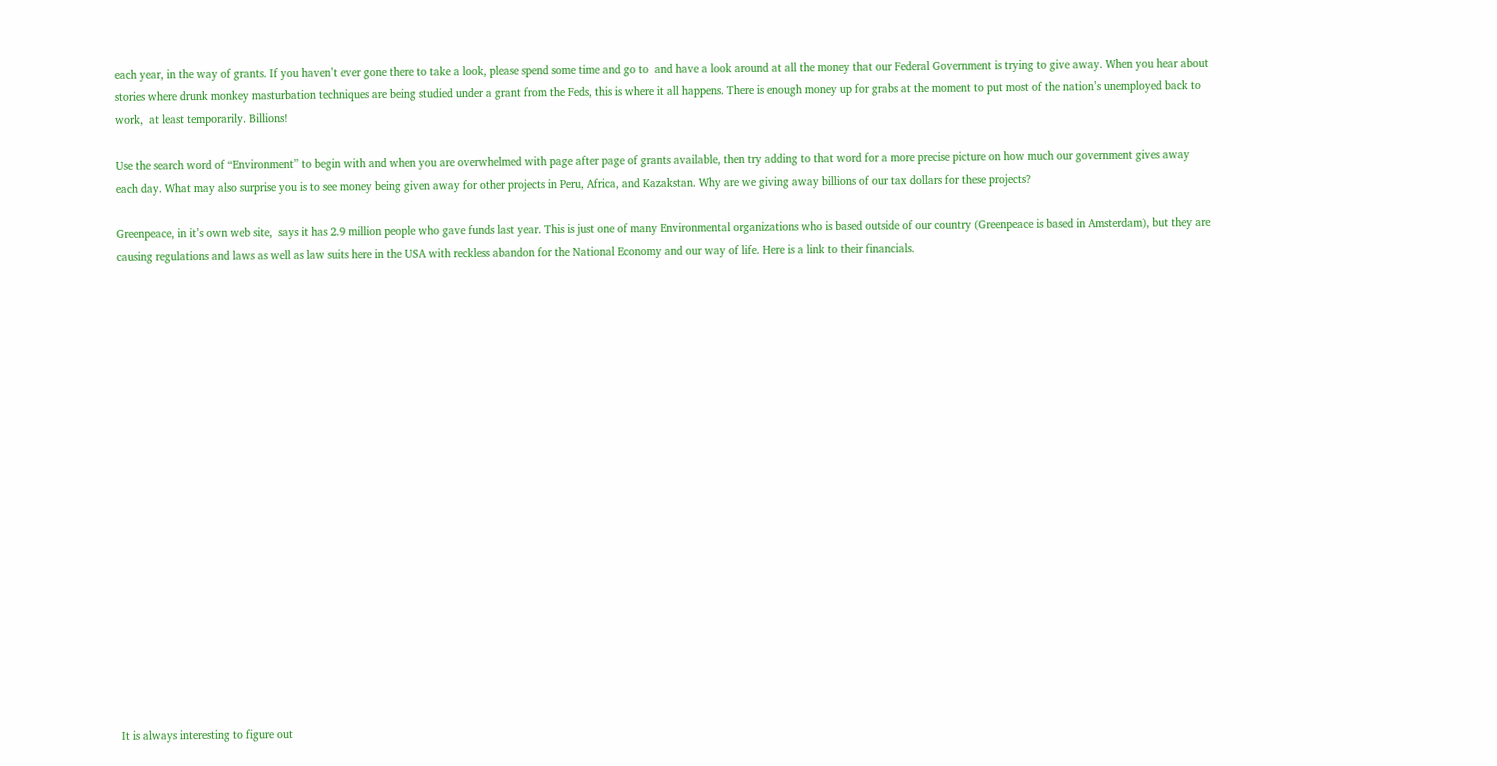each year, in the way of grants. If you haven’t ever gone there to take a look, please spend some time and go to  and have a look around at all the money that our Federal Government is trying to give away. When you hear about stories where drunk monkey masturbation techniques are being studied under a grant from the Feds, this is where it all happens. There is enough money up for grabs at the moment to put most of the nation’s unemployed back to work,  at least temporarily. Billions!

Use the search word of “Environment” to begin with and when you are overwhelmed with page after page of grants available, then try adding to that word for a more precise picture on how much our government gives away each day. What may also surprise you is to see money being given away for other projects in Peru, Africa, and Kazakstan. Why are we giving away billions of our tax dollars for these projects?

Greenpeace, in it’s own web site,  says it has 2.9 million people who gave funds last year. This is just one of many Environmental organizations who is based outside of our country (Greenpeace is based in Amsterdam), but they are causing regulations and laws as well as law suits here in the USA with reckless abandon for the National Economy and our way of life. Here is a link to their financials.




















It is always interesting to figure out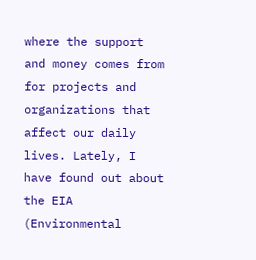where the support and money comes from for projects and organizations that affect our daily lives. Lately, I have found out about the EIA (Environmental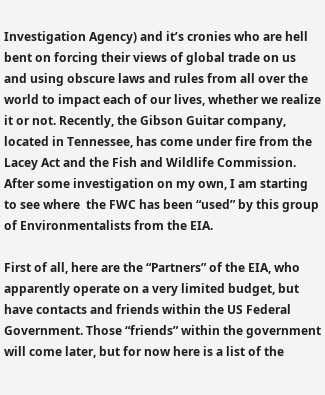Investigation Agency) and it’s cronies who are hell bent on forcing their views of global trade on us and using obscure laws and rules from all over the world to impact each of our lives, whether we realize it or not. Recently, the Gibson Guitar company, located in Tennessee, has come under fire from the Lacey Act and the Fish and Wildlife Commission. After some investigation on my own, I am starting to see where  the FWC has been “used” by this group of Environmentalists from the EIA.

First of all, here are the “Partners” of the EIA, who apparently operate on a very limited budget, but have contacts and friends within the US Federal Government. Those “friends” within the government will come later, but for now here is a list of the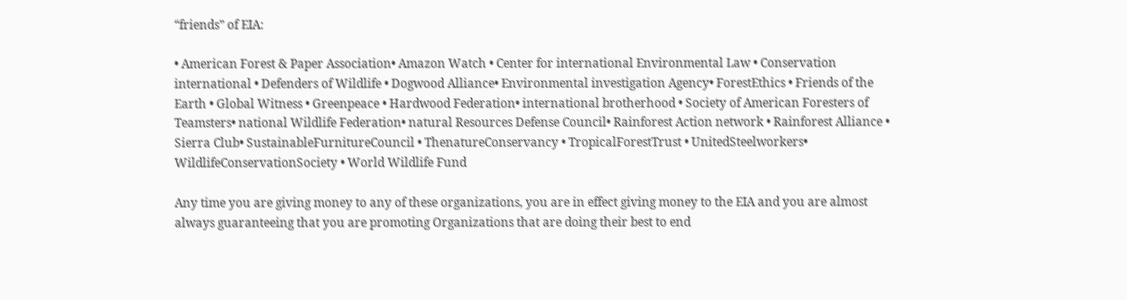“friends” of EIA:

• American Forest & Paper Association• Amazon Watch • Center for international Environmental Law • Conservation international • Defenders of Wildlife • Dogwood Alliance• Environmental investigation Agency• ForestEthics • Friends of the Earth • Global Witness • Greenpeace • Hardwood Federation• international brotherhood • Society of American Foresters of Teamsters• national Wildlife Federation• natural Resources Defense Council• Rainforest Action network • Rainforest Alliance • Sierra Club• SustainableFurnitureCouncil • ThenatureConservancy • TropicalForestTrust • UnitedSteelworkers• WildlifeConservationSociety • World Wildlife Fund

Any time you are giving money to any of these organizations, you are in effect giving money to the EIA and you are almost always guaranteeing that you are promoting Organizations that are doing their best to end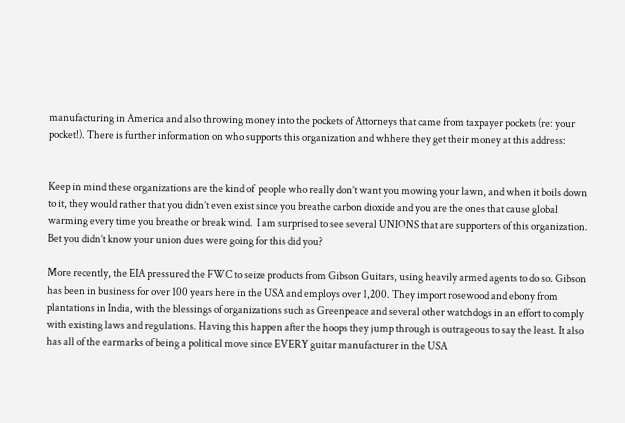manufacturing in America and also throwing money into the pockets of Attorneys that came from taxpayer pockets (re: your pocket!). There is further information on who supports this organization and whhere they get their money at this address:


Keep in mind these organizations are the kind of  people who really don’t want you mowing your lawn, and when it boils down to it, they would rather that you didn’t even exist since you breathe carbon dioxide and you are the ones that cause global warming every time you breathe or break wind.  I am surprised to see several UNIONS that are supporters of this organization. Bet you didn’t know your union dues were going for this did you?

More recently, the EIA pressured the FWC to seize products from Gibson Guitars, using heavily armed agents to do so. Gibson has been in business for over 100 years here in the USA and employs over 1,200. They import rosewood and ebony from plantations in India, with the blessings of organizations such as Greenpeace and several other watchdogs in an effort to comply with existing laws and regulations. Having this happen after the hoops they jump through is outrageous to say the least. It also has all of the earmarks of being a political move since EVERY guitar manufacturer in the USA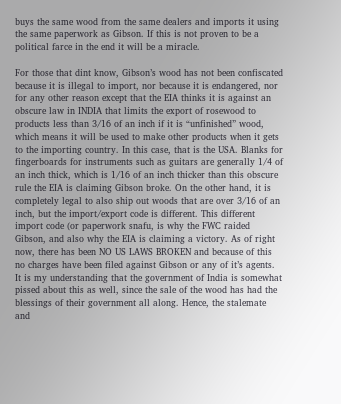buys the same wood from the same dealers and imports it using the same paperwork as Gibson. If this is not proven to be a political farce in the end it will be a miracle.

For those that dint know, Gibson’s wood has not been confiscated because it is illegal to import, nor because it is endangered, nor for any other reason except that the EIA thinks it is against an obscure law in INDIA that limits the export of rosewood to products less than 3/16 of an inch if it is “unfinished” wood, which means it will be used to make other products when it gets to the importing country. In this case, that is the USA. Blanks for fingerboards for instruments such as guitars are generally 1/4 of an inch thick, which is 1/16 of an inch thicker than this obscure rule the EIA is claiming Gibson broke. On the other hand, it is completely legal to also ship out woods that are over 3/16 of an inch, but the import/export code is different. This different import code (or paperwork snafu, is why the FWC raided Gibson, and also why the EIA is claiming a victory. As of right now, there has been NO US LAWS BROKEN and because of this no charges have been filed against Gibson or any of it’s agents.  It is my understanding that the government of India is somewhat pissed about this as well, since the sale of the wood has had the blessings of their government all along. Hence, the stalemate and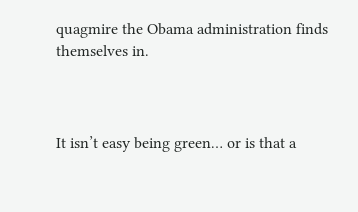quagmire the Obama administration finds themselves in.



It isn’t easy being green… or is that a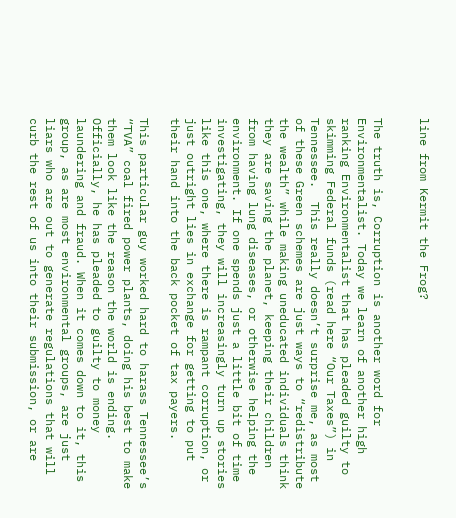line from Kermit the Frog?


The truth is, Corruption is another word for Environmentalist. Today we learn of another high ranking Environmentalist that has pleaded guilty to skimming Federal funds (read here “Our Taxes”) in Tennessee.  This really doesn’t surprise me, as most of these Green schemes are just ways to “redistribute the wealth” while making uneducated individuals think they are saving the planet, keeping their children from having lung diseases, or otherwise helping the environment. If one spends just a little bit of time investigating, they will increasingly turn up stories like this one, where there is rampant corruption, or just outright lies in exchange for getting to put their hand into the back pocket of tax payers.

This particular guy worked hard to harass Tennessee’s “TVA” coal fired power plants, doing his best to make them look like the reason the world is ending. Officially, he has pleaded to guilty to money laundering and fraud. When it comes down to it, this group, as are most environmental groups, are just liars who are out to generate regulations that will curb the rest of us into their submission, or are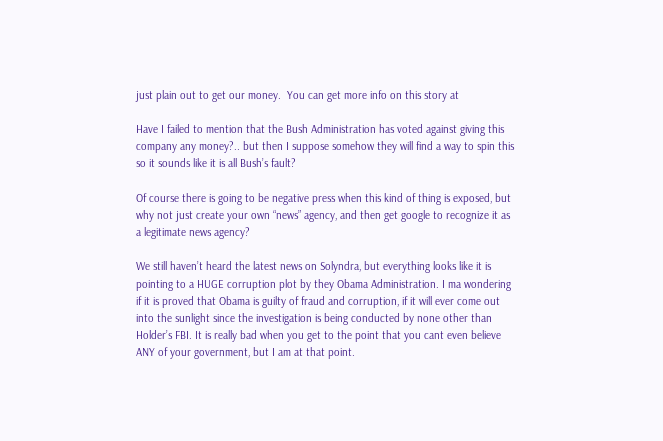just plain out to get our money.  You can get more info on this story at

Have I failed to mention that the Bush Administration has voted against giving this company any money?.. but then I suppose somehow they will find a way to spin this so it sounds like it is all Bush’s fault?

Of course there is going to be negative press when this kind of thing is exposed, but why not just create your own “news” agency, and then get google to recognize it as a legitimate news agency?

We still haven’t heard the latest news on Solyndra, but everything looks like it is pointing to a HUGE corruption plot by they Obama Administration. I ma wondering if it is proved that Obama is guilty of fraud and corruption, if it will ever come out into the sunlight since the investigation is being conducted by none other than Holder’s FBI. It is really bad when you get to the point that you cant even believe ANY of your government, but I am at that point.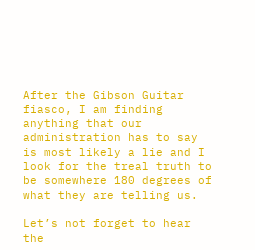After the Gibson Guitar fiasco, I am finding anything that our administration has to say is most likely a lie and I look for the treal truth to be somewhere 180 degrees of what they are telling us.

Let’s not forget to hear the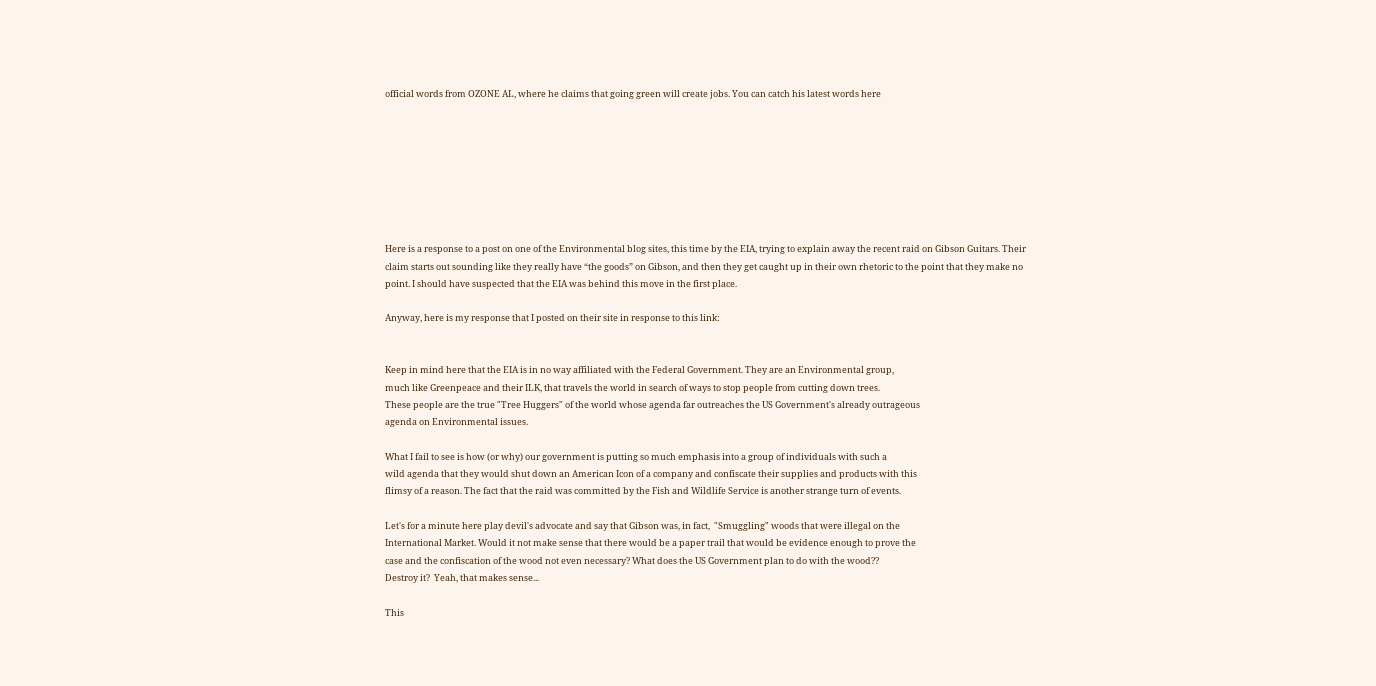official words from OZONE AL, where he claims that going green will create jobs. You can catch his latest words here








Here is a response to a post on one of the Environmental blog sites, this time by the EIA, trying to explain away the recent raid on Gibson Guitars. Their claim starts out sounding like they really have “the goods” on Gibson, and then they get caught up in their own rhetoric to the point that they make no point. I should have suspected that the EIA was behind this move in the first place.

Anyway, here is my response that I posted on their site in response to this link:


Keep in mind here that the EIA is in no way affiliated with the Federal Government. They are an Environmental group,
much like Greenpeace and their ILK, that travels the world in search of ways to stop people from cutting down trees.
These people are the true "Tree Huggers" of the world whose agenda far outreaches the US Government's already outrageous
agenda on Environmental issues.

What I fail to see is how (or why) our government is putting so much emphasis into a group of individuals with such a
wild agenda that they would shut down an American Icon of a company and confiscate their supplies and products with this
flimsy of a reason. The fact that the raid was committed by the Fish and Wildlife Service is another strange turn of events.

Let's for a minute here play devil's advocate and say that Gibson was, in fact,  "Smuggling" woods that were illegal on the
International Market. Would it not make sense that there would be a paper trail that would be evidence enough to prove the
case and the confiscation of the wood not even necessary? What does the US Government plan to do with the wood??
Destroy it?  Yeah, that makes sense...

This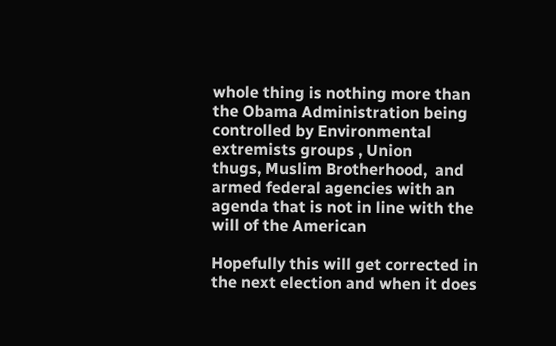whole thing is nothing more than the Obama Administration being controlled by Environmental extremists groups , Union
thugs, Muslim Brotherhood,  and armed federal agencies with an agenda that is not in line with the will of the American

Hopefully this will get corrected in the next election and when it does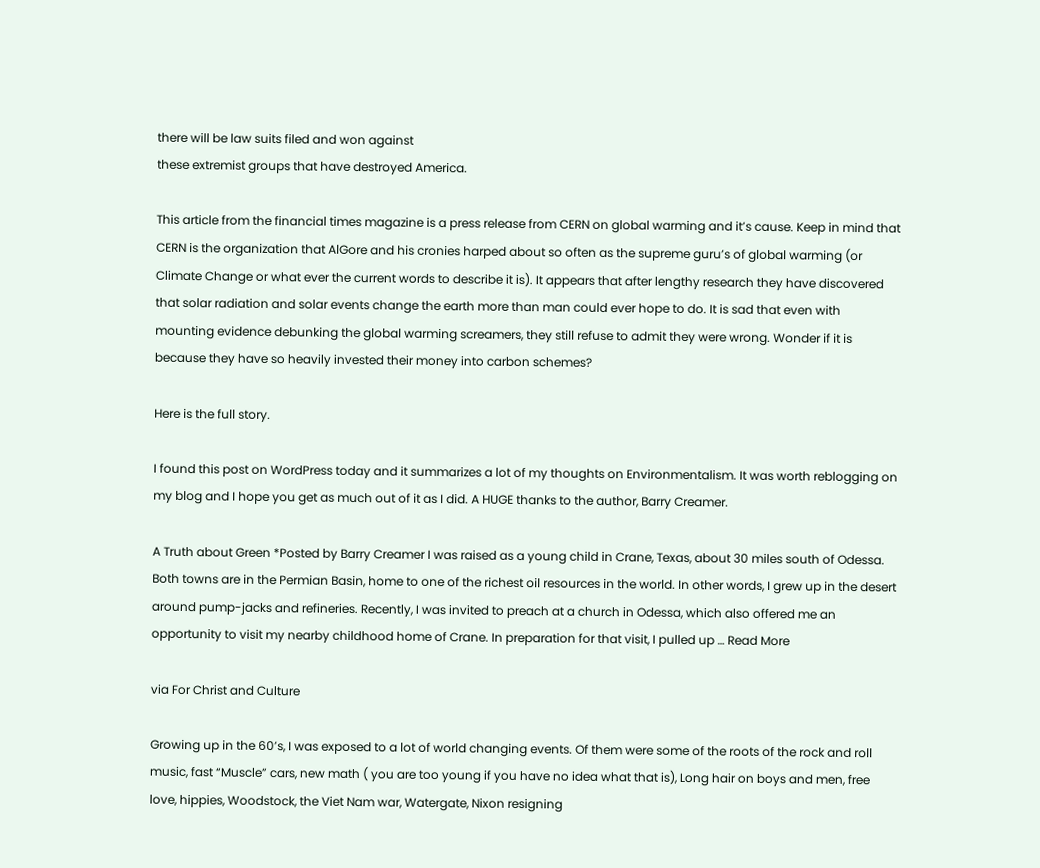there will be law suits filed and won against
these extremist groups that have destroyed America.

This article from the financial times magazine is a press release from CERN on global warming and it’s cause. Keep in mind that CERN is the organization that AlGore and his cronies harped about so often as the supreme guru’s of global warming (or Climate Change or what ever the current words to describe it is). It appears that after lengthy research they have discovered that solar radiation and solar events change the earth more than man could ever hope to do. It is sad that even with mounting evidence debunking the global warming screamers, they still refuse to admit they were wrong. Wonder if it is because they have so heavily invested their money into carbon schemes?

Here is the full story.

I found this post on WordPress today and it summarizes a lot of my thoughts on Environmentalism. It was worth reblogging on my blog and I hope you get as much out of it as I did. A HUGE thanks to the author, Barry Creamer.

A Truth about Green *Posted by Barry Creamer I was raised as a young child in Crane, Texas, about 30 miles south of Odessa. Both towns are in the Permian Basin, home to one of the richest oil resources in the world. In other words, I grew up in the desert around pump-jacks and refineries. Recently, I was invited to preach at a church in Odessa, which also offered me an opportunity to visit my nearby childhood home of Crane. In preparation for that visit, I pulled up … Read More

via For Christ and Culture

Growing up in the 60’s, I was exposed to a lot of world changing events. Of them were some of the roots of the rock and roll music, fast “Muscle” cars, new math ( you are too young if you have no idea what that is), Long hair on boys and men, free love, hippies, Woodstock, the Viet Nam war, Watergate, Nixon resigning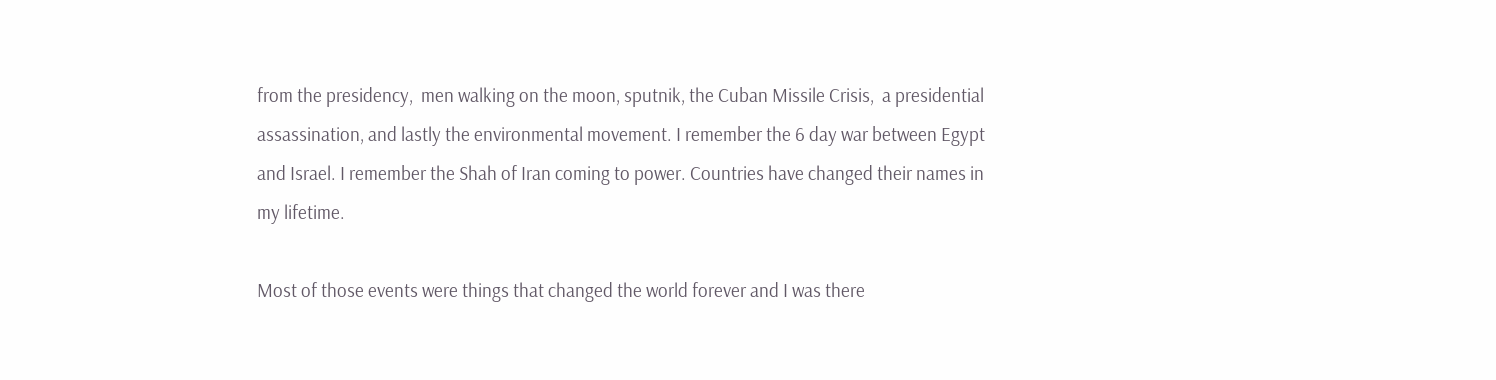from the presidency,  men walking on the moon, sputnik, the Cuban Missile Crisis,  a presidential assassination, and lastly the environmental movement. I remember the 6 day war between Egypt and Israel. I remember the Shah of Iran coming to power. Countries have changed their names in my lifetime.

Most of those events were things that changed the world forever and I was there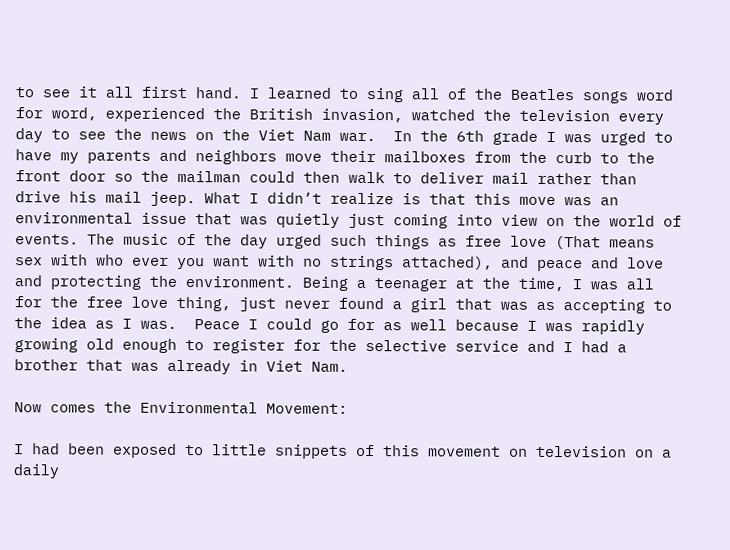to see it all first hand. I learned to sing all of the Beatles songs word for word, experienced the British invasion, watched the television every day to see the news on the Viet Nam war.  In the 6th grade I was urged to have my parents and neighbors move their mailboxes from the curb to the front door so the mailman could then walk to deliver mail rather than drive his mail jeep. What I didn’t realize is that this move was an environmental issue that was quietly just coming into view on the world of events. The music of the day urged such things as free love (That means sex with who ever you want with no strings attached), and peace and love and protecting the environment. Being a teenager at the time, I was all for the free love thing, just never found a girl that was as accepting to the idea as I was.  Peace I could go for as well because I was rapidly growing old enough to register for the selective service and I had a brother that was already in Viet Nam.

Now comes the Environmental Movement:

I had been exposed to little snippets of this movement on television on a daily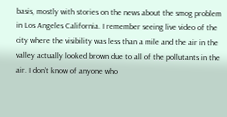basis, mostly with stories on the news about the smog problem in Los Angeles California. I remember seeing live video of the city where the visibility was less than a mile and the air in the valley actually looked brown due to all of the pollutants in the air. I don’t know of anyone who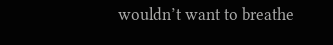wouldn’t want to breathe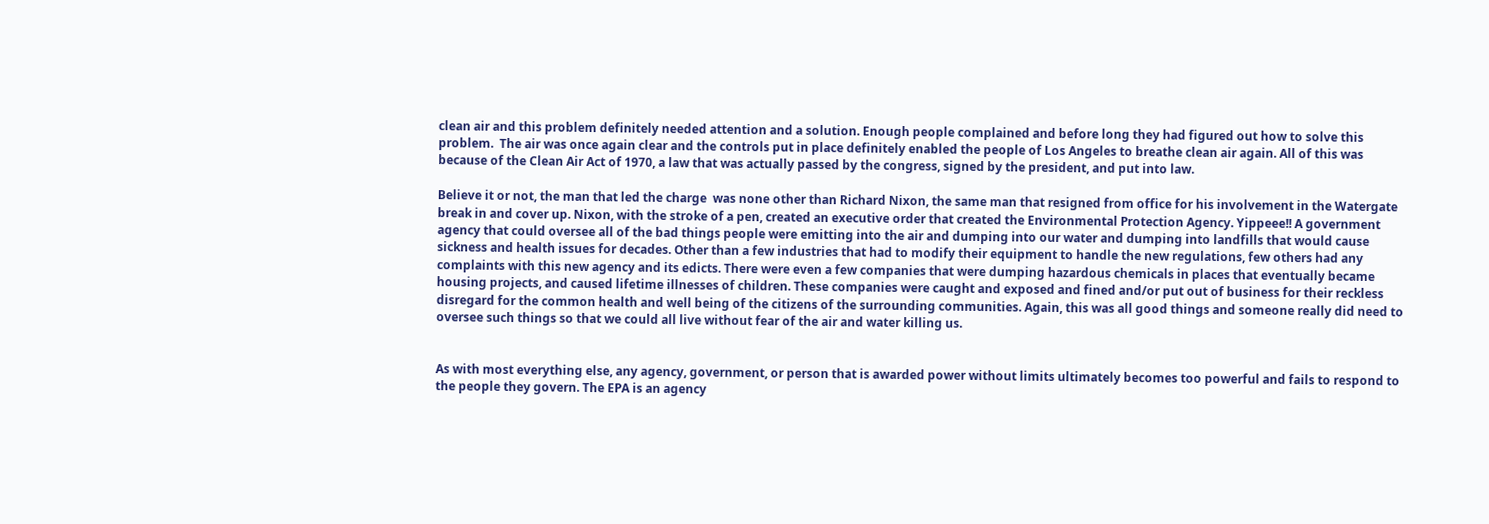clean air and this problem definitely needed attention and a solution. Enough people complained and before long they had figured out how to solve this problem.  The air was once again clear and the controls put in place definitely enabled the people of Los Angeles to breathe clean air again. All of this was because of the Clean Air Act of 1970, a law that was actually passed by the congress, signed by the president, and put into law.

Believe it or not, the man that led the charge  was none other than Richard Nixon, the same man that resigned from office for his involvement in the Watergate break in and cover up. Nixon, with the stroke of a pen, created an executive order that created the Environmental Protection Agency. Yippeee!! A government agency that could oversee all of the bad things people were emitting into the air and dumping into our water and dumping into landfills that would cause sickness and health issues for decades. Other than a few industries that had to modify their equipment to handle the new regulations, few others had any complaints with this new agency and its edicts. There were even a few companies that were dumping hazardous chemicals in places that eventually became housing projects, and caused lifetime illnesses of children. These companies were caught and exposed and fined and/or put out of business for their reckless disregard for the common health and well being of the citizens of the surrounding communities. Again, this was all good things and someone really did need to oversee such things so that we could all live without fear of the air and water killing us.


As with most everything else, any agency, government, or person that is awarded power without limits ultimately becomes too powerful and fails to respond to the people they govern. The EPA is an agency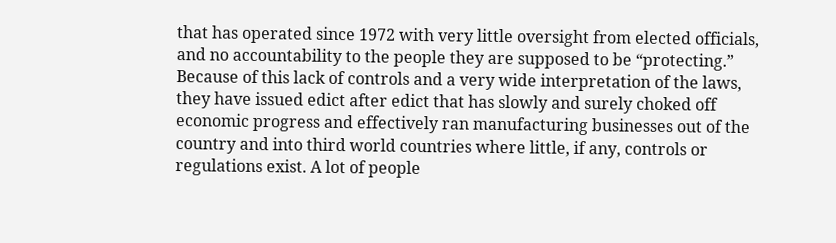that has operated since 1972 with very little oversight from elected officials, and no accountability to the people they are supposed to be “protecting.” Because of this lack of controls and a very wide interpretation of the laws, they have issued edict after edict that has slowly and surely choked off economic progress and effectively ran manufacturing businesses out of the country and into third world countries where little, if any, controls or regulations exist. A lot of people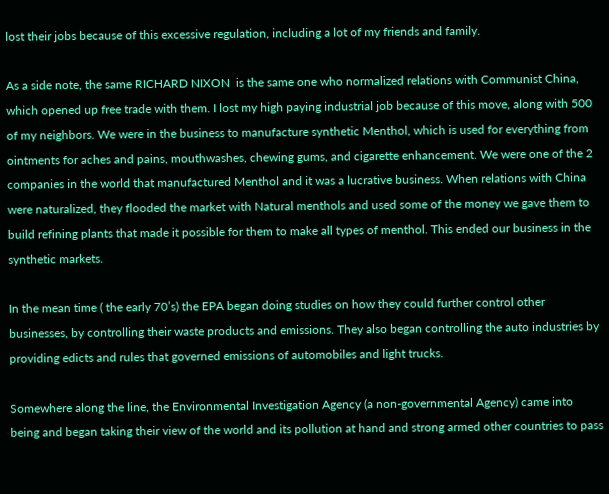lost their jobs because of this excessive regulation, including a lot of my friends and family.

As a side note, the same RICHARD NIXON  is the same one who normalized relations with Communist China, which opened up free trade with them. I lost my high paying industrial job because of this move, along with 500 of my neighbors. We were in the business to manufacture synthetic Menthol, which is used for everything from ointments for aches and pains, mouthwashes, chewing gums, and cigarette enhancement. We were one of the 2 companies in the world that manufactured Menthol and it was a lucrative business. When relations with China were naturalized, they flooded the market with Natural menthols and used some of the money we gave them to build refining plants that made it possible for them to make all types of menthol. This ended our business in the synthetic markets.

In the mean time ( the early 70’s) the EPA began doing studies on how they could further control other businesses, by controlling their waste products and emissions. They also began controlling the auto industries by providing edicts and rules that governed emissions of automobiles and light trucks.

Somewhere along the line, the Environmental Investigation Agency (a non-governmental Agency) came into being and began taking their view of the world and its pollution at hand and strong armed other countries to pass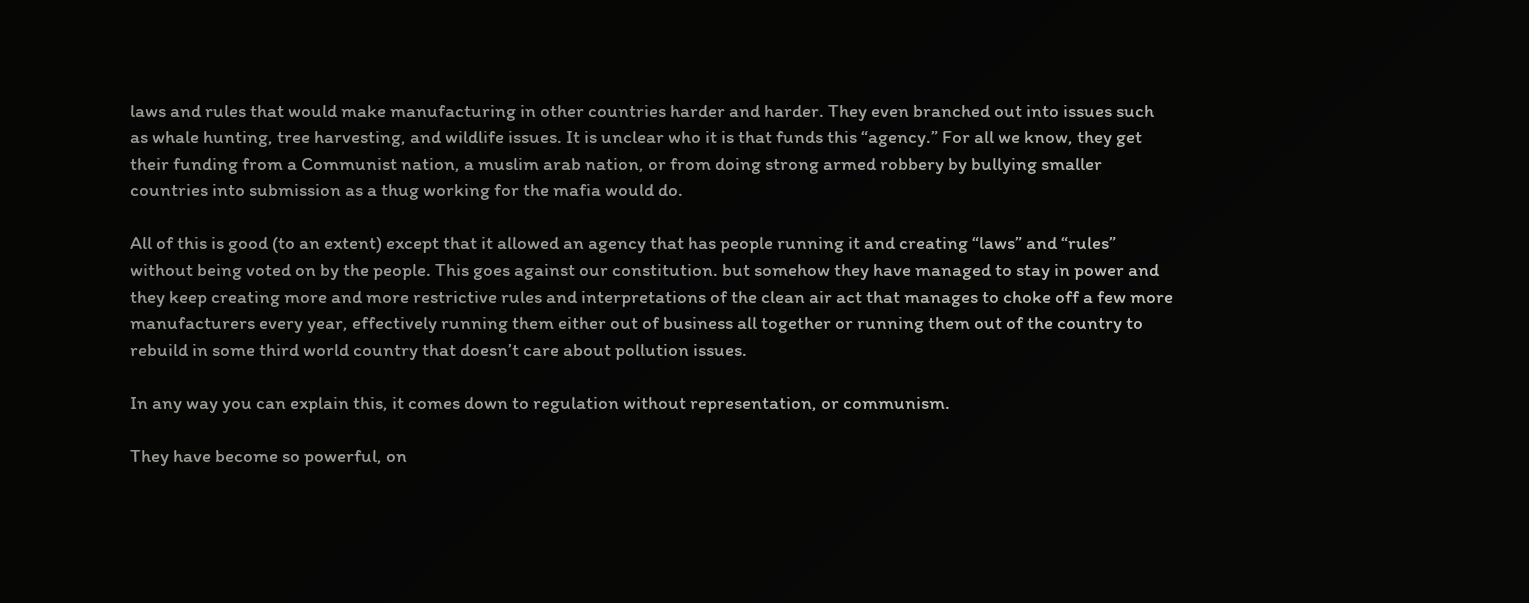laws and rules that would make manufacturing in other countries harder and harder. They even branched out into issues such as whale hunting, tree harvesting, and wildlife issues. It is unclear who it is that funds this “agency.” For all we know, they get their funding from a Communist nation, a muslim arab nation, or from doing strong armed robbery by bullying smaller countries into submission as a thug working for the mafia would do.

All of this is good (to an extent) except that it allowed an agency that has people running it and creating “laws” and “rules” without being voted on by the people. This goes against our constitution. but somehow they have managed to stay in power and they keep creating more and more restrictive rules and interpretations of the clean air act that manages to choke off a few more manufacturers every year, effectively running them either out of business all together or running them out of the country to rebuild in some third world country that doesn’t care about pollution issues.

In any way you can explain this, it comes down to regulation without representation, or communism.

They have become so powerful, on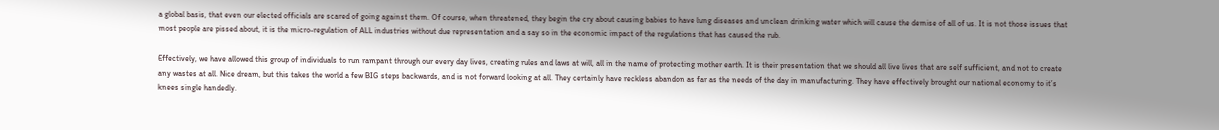a global basis, that even our elected officials are scared of going against them. Of course, when threatened, they begin the cry about causing babies to have lung diseases and unclean drinking water which will cause the demise of all of us. It is not those issues that most people are pissed about, it is the micro-regulation of ALL industries without due representation and a say so in the economic impact of the regulations that has caused the rub.

Effectively, we have allowed this group of individuals to run rampant through our every day lives, creating rules and laws at will, all in the name of protecting mother earth. It is their presentation that we should all live lives that are self sufficient, and not to create any wastes at all. Nice dream, but this takes the world a few BIG steps backwards, and is not forward looking at all. They certainly have reckless abandon as far as the needs of the day in manufacturing. They have effectively brought our national economy to it’s knees single handedly.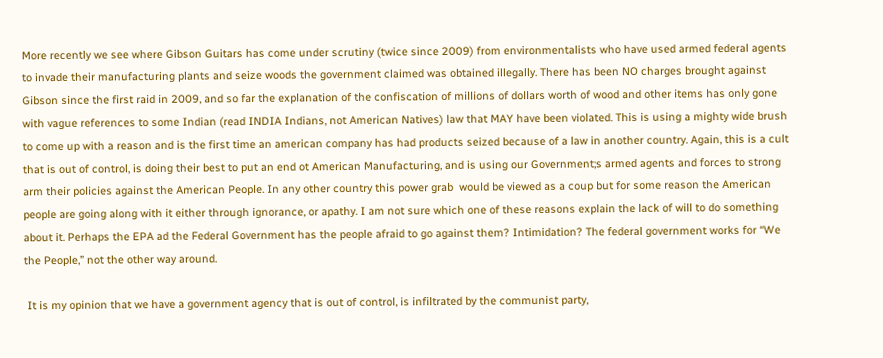More recently we see where Gibson Guitars has come under scrutiny (twice since 2009) from environmentalists who have used armed federal agents to invade their manufacturing plants and seize woods the government claimed was obtained illegally. There has been NO charges brought against Gibson since the first raid in 2009, and so far the explanation of the confiscation of millions of dollars worth of wood and other items has only gone with vague references to some Indian (read INDIA Indians, not American Natives) law that MAY have been violated. This is using a mighty wide brush to come up with a reason and is the first time an american company has had products seized because of a law in another country. Again, this is a cult that is out of control, is doing their best to put an end ot American Manufacturing, and is using our Government;s armed agents and forces to strong arm their policies against the American People. In any other country this power grab  would be viewed as a coup but for some reason the American people are going along with it either through ignorance, or apathy. I am not sure which one of these reasons explain the lack of will to do something about it. Perhaps the EPA ad the Federal Government has the people afraid to go against them? Intimidation? The federal government works for “We the People,” not the other way around.

 It is my opinion that we have a government agency that is out of control, is infiltrated by the communist party,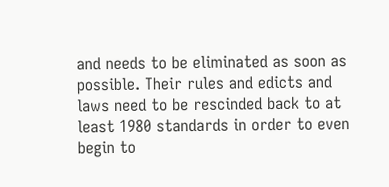and needs to be eliminated as soon as possible. Their rules and edicts and laws need to be rescinded back to at least 1980 standards in order to even begin to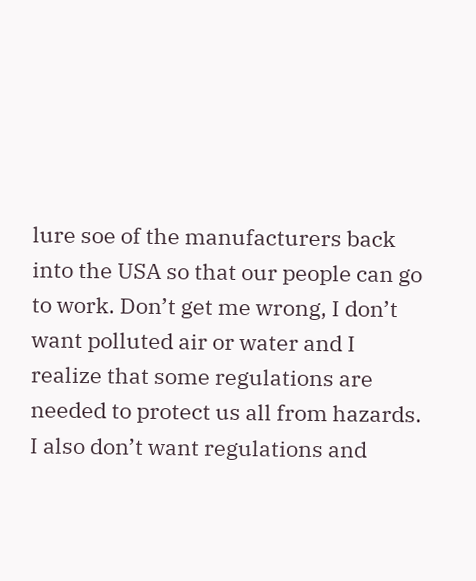lure soe of the manufacturers back into the USA so that our people can go to work. Don’t get me wrong, I don’t want polluted air or water and I realize that some regulations are needed to protect us all from hazards. I also don’t want regulations and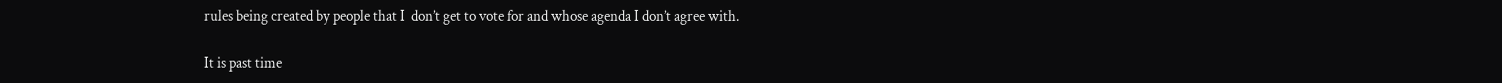rules being created by people that I  don’t get to vote for and whose agenda I don’t agree with.

It is past time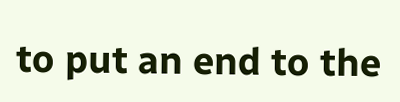to put an end to the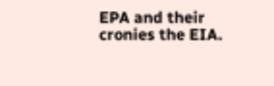EPA and their cronies the EIA.